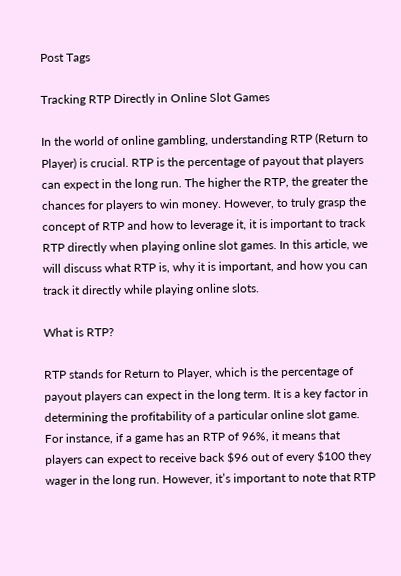Post Tags

Tracking RTP Directly in Online Slot Games

In the world of online gambling, understanding RTP (Return to Player) is crucial. RTP is the percentage of payout that players can expect in the long run. The higher the RTP, the greater the chances for players to win money. However, to truly grasp the concept of RTP and how to leverage it, it is important to track RTP directly when playing online slot games. In this article, we will discuss what RTP is, why it is important, and how you can track it directly while playing online slots.

What is RTP?

RTP stands for Return to Player, which is the percentage of payout players can expect in the long term. It is a key factor in determining the profitability of a particular online slot game. For instance, if a game has an RTP of 96%, it means that players can expect to receive back $96 out of every $100 they wager in the long run. However, it’s important to note that RTP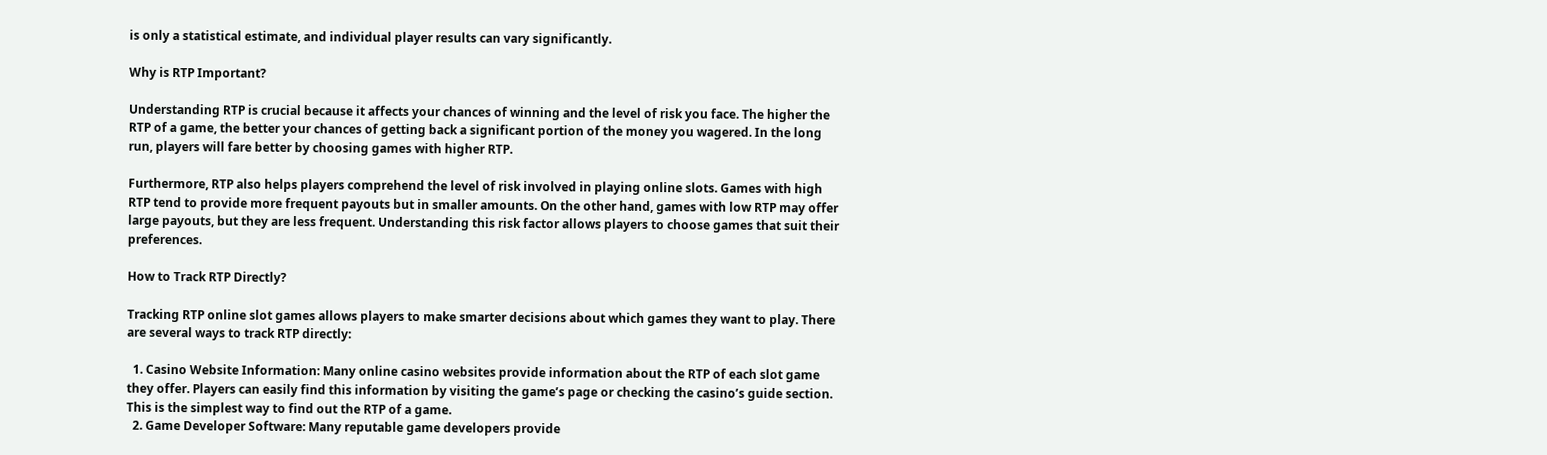is only a statistical estimate, and individual player results can vary significantly.

Why is RTP Important?

Understanding RTP is crucial because it affects your chances of winning and the level of risk you face. The higher the RTP of a game, the better your chances of getting back a significant portion of the money you wagered. In the long run, players will fare better by choosing games with higher RTP.

Furthermore, RTP also helps players comprehend the level of risk involved in playing online slots. Games with high RTP tend to provide more frequent payouts but in smaller amounts. On the other hand, games with low RTP may offer large payouts, but they are less frequent. Understanding this risk factor allows players to choose games that suit their preferences.

How to Track RTP Directly?

Tracking RTP online slot games allows players to make smarter decisions about which games they want to play. There are several ways to track RTP directly:

  1. Casino Website Information: Many online casino websites provide information about the RTP of each slot game they offer. Players can easily find this information by visiting the game’s page or checking the casino’s guide section. This is the simplest way to find out the RTP of a game.
  2. Game Developer Software: Many reputable game developers provide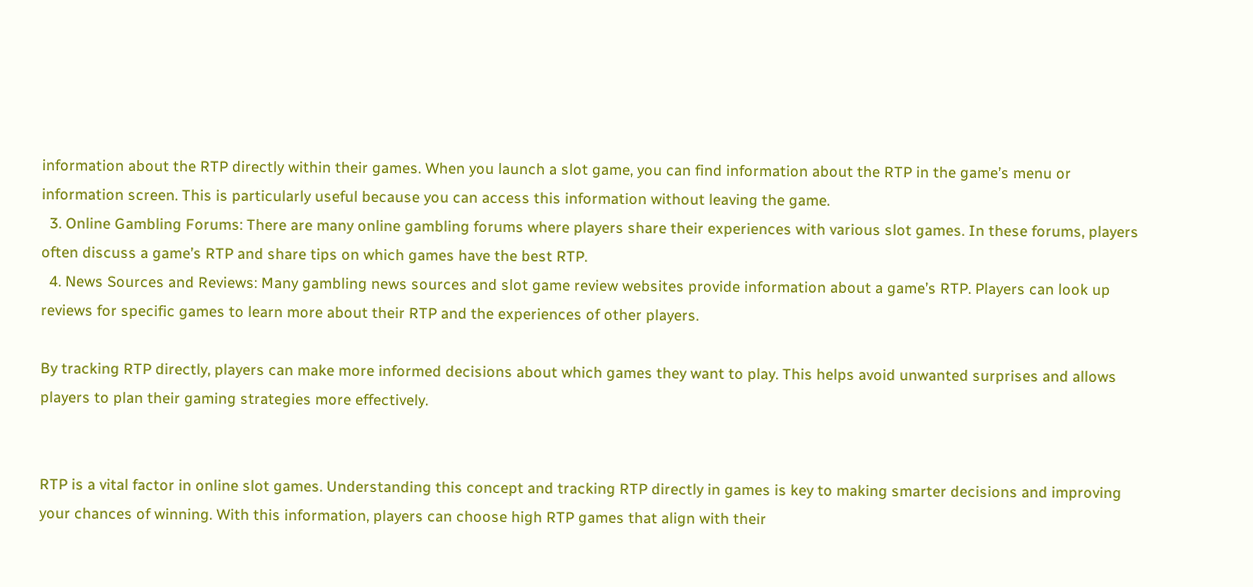information about the RTP directly within their games. When you launch a slot game, you can find information about the RTP in the game’s menu or information screen. This is particularly useful because you can access this information without leaving the game.
  3. Online Gambling Forums: There are many online gambling forums where players share their experiences with various slot games. In these forums, players often discuss a game’s RTP and share tips on which games have the best RTP.
  4. News Sources and Reviews: Many gambling news sources and slot game review websites provide information about a game’s RTP. Players can look up reviews for specific games to learn more about their RTP and the experiences of other players.

By tracking RTP directly, players can make more informed decisions about which games they want to play. This helps avoid unwanted surprises and allows players to plan their gaming strategies more effectively.


RTP is a vital factor in online slot games. Understanding this concept and tracking RTP directly in games is key to making smarter decisions and improving your chances of winning. With this information, players can choose high RTP games that align with their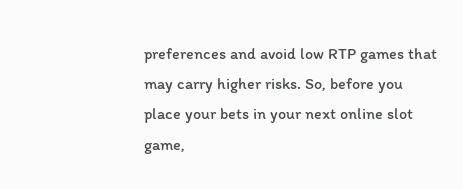preferences and avoid low RTP games that may carry higher risks. So, before you place your bets in your next online slot game,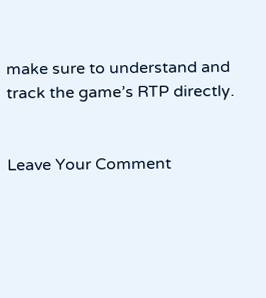make sure to understand and track the game’s RTP directly.


Leave Your Comment